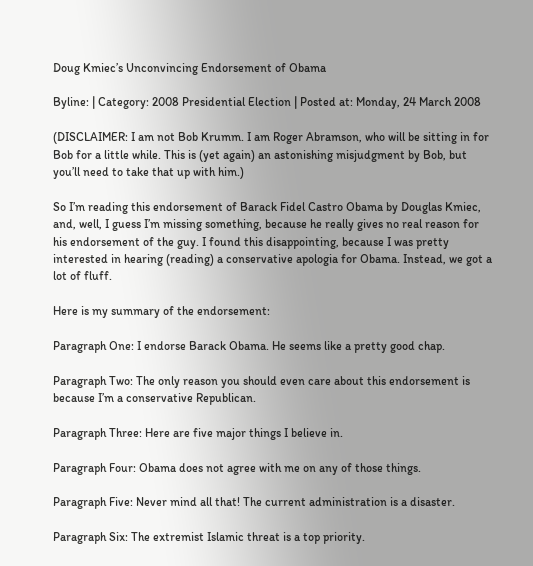Doug Kmiec’s Unconvincing Endorsement of Obama

Byline: | Category: 2008 Presidential Election | Posted at: Monday, 24 March 2008

(DISCLAIMER: I am not Bob Krumm. I am Roger Abramson, who will be sitting in for Bob for a little while. This is (yet again) an astonishing misjudgment by Bob, but you’ll need to take that up with him.)

So I’m reading this endorsement of Barack Fidel Castro Obama by Douglas Kmiec, and, well, I guess I’m missing something, because he really gives no real reason for his endorsement of the guy. I found this disappointing, because I was pretty interested in hearing (reading) a conservative apologia for Obama. Instead, we got a lot of fluff.

Here is my summary of the endorsement:

Paragraph One: I endorse Barack Obama. He seems like a pretty good chap.

Paragraph Two: The only reason you should even care about this endorsement is because I’m a conservative Republican.

Paragraph Three: Here are five major things I believe in.

Paragraph Four: Obama does not agree with me on any of those things.

Paragraph Five: Never mind all that! The current administration is a disaster.

Paragraph Six: The extremist Islamic threat is a top priority.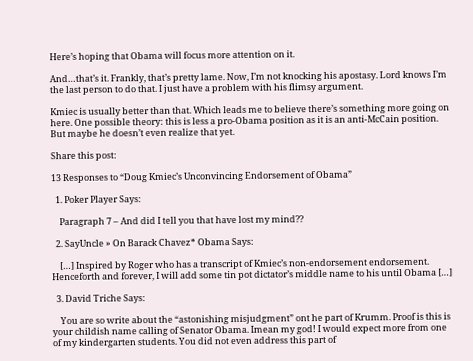Here’s hoping that Obama will focus more attention on it.

And…that’s it. Frankly, that’s pretty lame. Now, I’m not knocking his apostasy. Lord knows I’m the last person to do that. I just have a problem with his flimsy argument.

Kmiec is usually better than that. Which leads me to believe there’s something more going on here. One possible theory: this is less a pro-Obama position as it is an anti-McCain position. But maybe he doesn’t even realize that yet.

Share this post:

13 Responses to “Doug Kmiec’s Unconvincing Endorsement of Obama”

  1. Poker Player Says:

    Paragraph 7 – And did I tell you that have lost my mind??

  2. SayUncle » On Barack Chavez* Obama Says:

    […] Inspired by Roger who has a transcript of Kmiec’s non-endorsement endorsement. Henceforth and forever, I will add some tin pot dictator’s middle name to his until Obama […]

  3. David Triche Says:

    You are so write about the “astonishing misjudgment” ont he part of Krumm. Proof is this is your childish name calling of Senator Obama. Imean my god! I would expect more from one of my kindergarten students. You did not even address this part of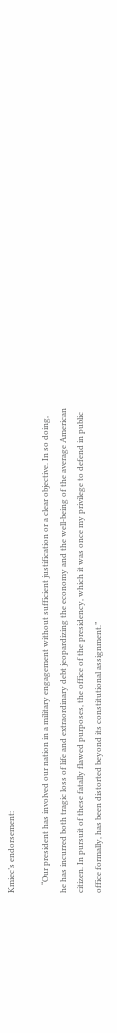Kmiec’s endorsement:

    “Our president has involved our nation in a military engagement without sufficient justification or a clear objective. In so doing, he has incurred both tragic loss of life and extraordinary debt jeopardizing the economy and the well-being of the average American citizen. In pursuit of these fatally flawed purposes, the office of the presidency, which it was once my privilege to defend in public office formally, has been distorted beyond its constitutional assignment.”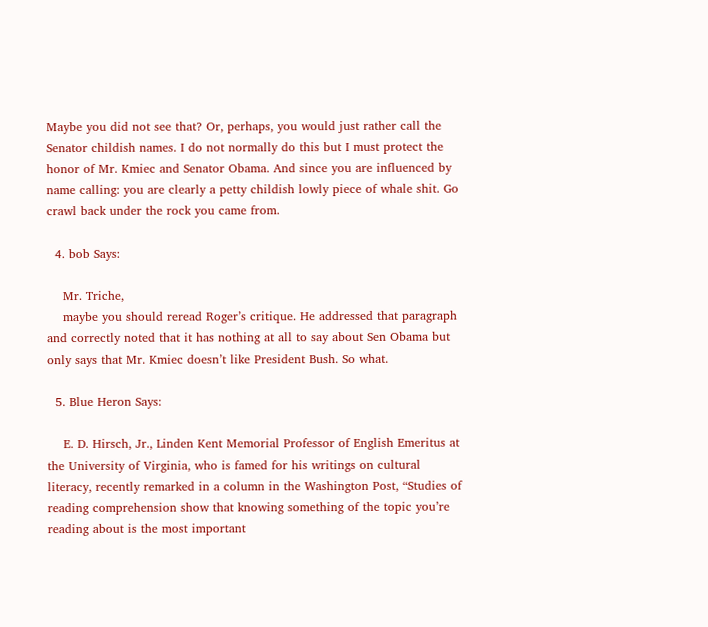Maybe you did not see that? Or, perhaps, you would just rather call the Senator childish names. I do not normally do this but I must protect the honor of Mr. Kmiec and Senator Obama. And since you are influenced by name calling: you are clearly a petty childish lowly piece of whale shit. Go crawl back under the rock you came from.

  4. bob Says:

    Mr. Triche,
    maybe you should reread Roger’s critique. He addressed that paragraph and correctly noted that it has nothing at all to say about Sen Obama but only says that Mr. Kmiec doesn’t like President Bush. So what.

  5. Blue Heron Says:

    E. D. Hirsch, Jr., Linden Kent Memorial Professor of English Emeritus at the University of Virginia, who is famed for his writings on cultural literacy, recently remarked in a column in the Washington Post, “Studies of reading comprehension show that knowing something of the topic you’re reading about is the most important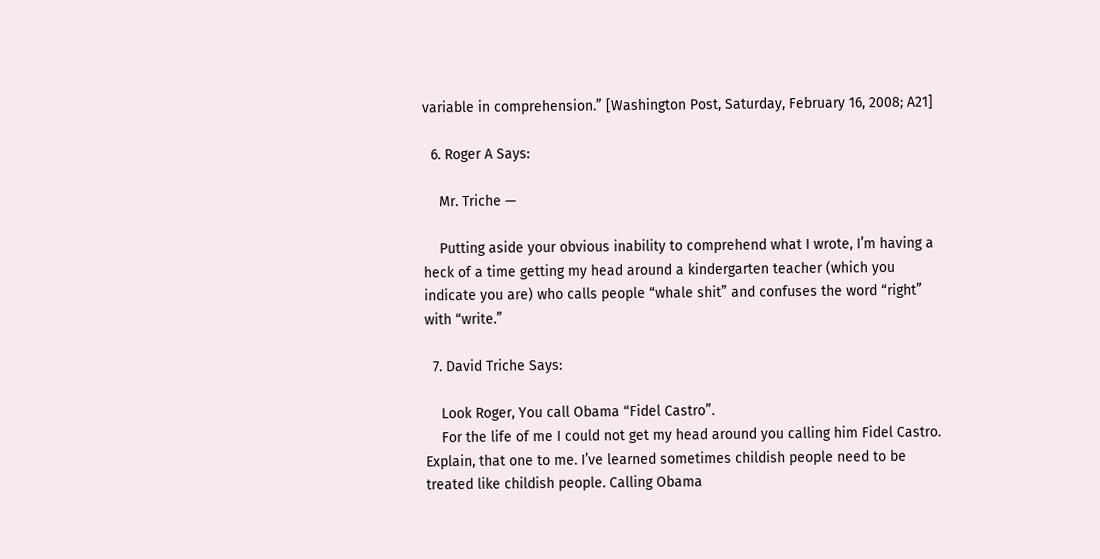variable in comprehension.” [Washington Post, Saturday, February 16, 2008; A21]

  6. Roger A Says:

    Mr. Triche —

    Putting aside your obvious inability to comprehend what I wrote, I’m having a heck of a time getting my head around a kindergarten teacher (which you indicate you are) who calls people “whale shit” and confuses the word “right” with “write.”

  7. David Triche Says:

    Look Roger, You call Obama “Fidel Castro”.
    For the life of me I could not get my head around you calling him Fidel Castro. Explain, that one to me. I’ve learned sometimes childish people need to be treated like childish people. Calling Obama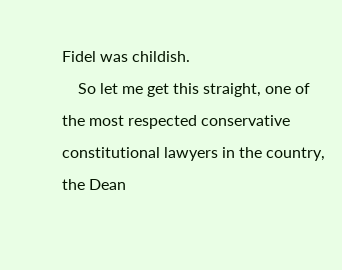Fidel was childish.
    So let me get this straight, one of the most respected conservative constitutional lawyers in the country, the Dean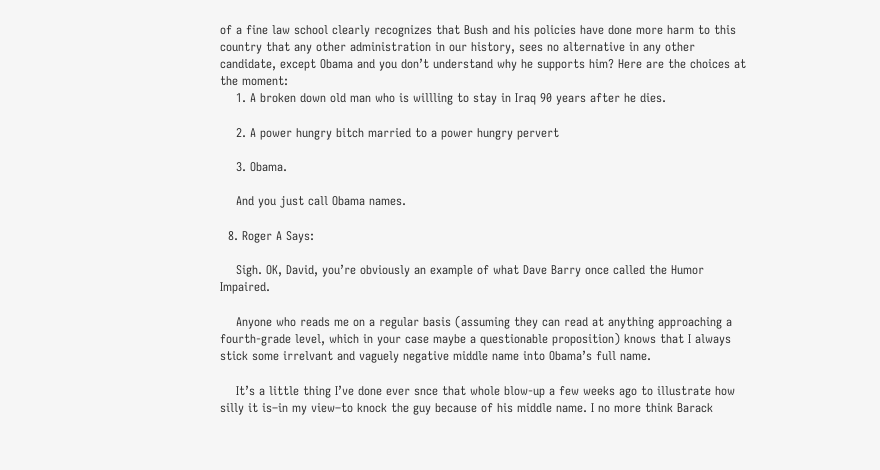of a fine law school clearly recognizes that Bush and his policies have done more harm to this country that any other administration in our history, sees no alternative in any other candidate, except Obama and you don’t understand why he supports him? Here are the choices at the moment:
    1. A broken down old man who is willling to stay in Iraq 90 years after he dies.

    2. A power hungry bitch married to a power hungry pervert

    3. Obama.

    And you just call Obama names.

  8. Roger A Says:

    Sigh. OK, David, you’re obviously an example of what Dave Barry once called the Humor Impaired.

    Anyone who reads me on a regular basis (assuming they can read at anything approaching a fourth-grade level, which in your case maybe a questionable proposition) knows that I always stick some irrelvant and vaguely negative middle name into Obama’s full name.

    It’s a little thing I’ve done ever snce that whole blow-up a few weeks ago to illustrate how silly it is–in my view–to knock the guy because of his middle name. I no more think Barack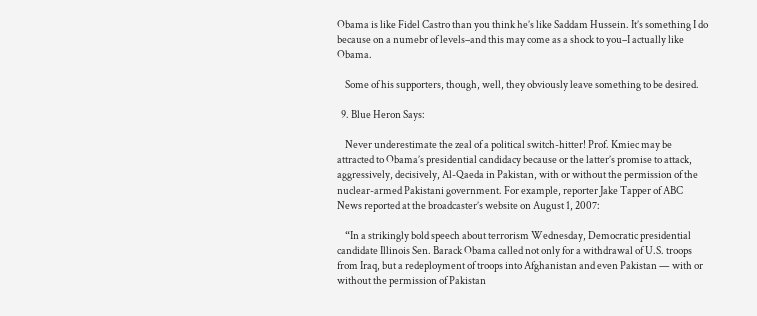Obama is like Fidel Castro than you think he’s like Saddam Hussein. It’s something I do because on a numebr of levels–and this may come as a shock to you–I actually like Obama.

    Some of his supporters, though, well, they obviously leave something to be desired.

  9. Blue Heron Says:

    Never underestimate the zeal of a political switch-hitter! Prof. Kmiec may be attracted to Obama’s presidential candidacy because or the latter’s promise to attack, aggressively, decisively, Al-Qaeda in Pakistan, with or without the permission of the nuclear-armed Pakistani government. For example, reporter Jake Tapper of ABC News reported at the broadcaster’s website on August 1, 2007:

    “In a strikingly bold speech about terrorism Wednesday, Democratic presidential candidate Illinois Sen. Barack Obama called not only for a withdrawal of U.S. troops from Iraq, but a redeployment of troops into Afghanistan and even Pakistan — with or without the permission of Pakistan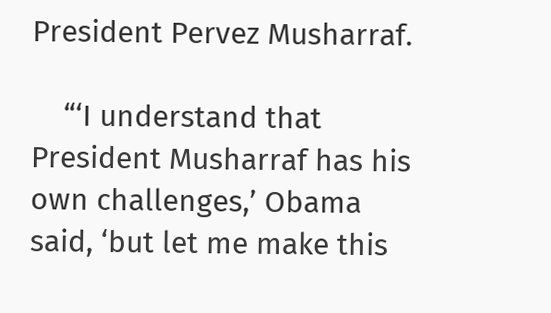President Pervez Musharraf.

    “‘I understand that President Musharraf has his own challenges,’ Obama said, ‘but let me make this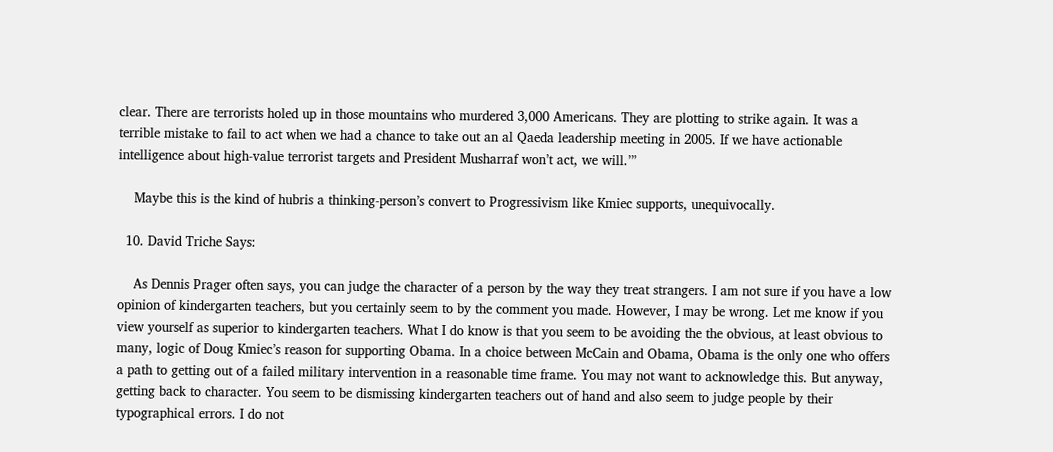clear. There are terrorists holed up in those mountains who murdered 3,000 Americans. They are plotting to strike again. It was a terrible mistake to fail to act when we had a chance to take out an al Qaeda leadership meeting in 2005. If we have actionable intelligence about high-value terrorist targets and President Musharraf won’t act, we will.’”

    Maybe this is the kind of hubris a thinking-person’s convert to Progressivism like Kmiec supports, unequivocally.

  10. David Triche Says:

    As Dennis Prager often says, you can judge the character of a person by the way they treat strangers. I am not sure if you have a low opinion of kindergarten teachers, but you certainly seem to by the comment you made. However, I may be wrong. Let me know if you view yourself as superior to kindergarten teachers. What I do know is that you seem to be avoiding the the obvious, at least obvious to many, logic of Doug Kmiec’s reason for supporting Obama. In a choice between McCain and Obama, Obama is the only one who offers a path to getting out of a failed military intervention in a reasonable time frame. You may not want to acknowledge this. But anyway, getting back to character. You seem to be dismissing kindergarten teachers out of hand and also seem to judge people by their typographical errors. I do not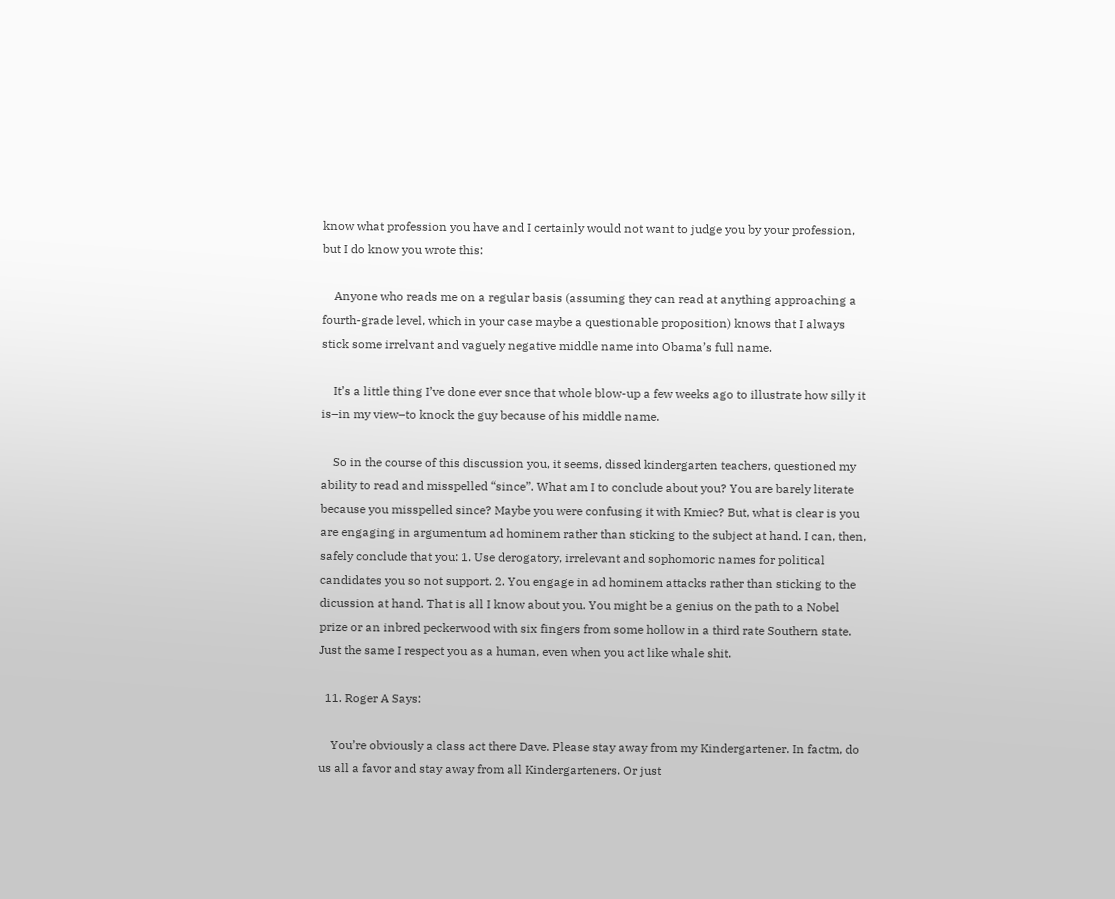know what profession you have and I certainly would not want to judge you by your profession, but I do know you wrote this:

    Anyone who reads me on a regular basis (assuming they can read at anything approaching a fourth-grade level, which in your case maybe a questionable proposition) knows that I always stick some irrelvant and vaguely negative middle name into Obama’s full name.

    It’s a little thing I’ve done ever snce that whole blow-up a few weeks ago to illustrate how silly it is–in my view–to knock the guy because of his middle name.

    So in the course of this discussion you, it seems, dissed kindergarten teachers, questioned my ability to read and misspelled “since”. What am I to conclude about you? You are barely literate because you misspelled since? Maybe you were confusing it with Kmiec? But, what is clear is you are engaging in argumentum ad hominem rather than sticking to the subject at hand. I can, then, safely conclude that you: 1. Use derogatory, irrelevant and sophomoric names for political candidates you so not support. 2. You engage in ad hominem attacks rather than sticking to the dicussion at hand. That is all I know about you. You might be a genius on the path to a Nobel prize or an inbred peckerwood with six fingers from some hollow in a third rate Southern state. Just the same I respect you as a human, even when you act like whale shit.

  11. Roger A Says:

    You’re obviously a class act there Dave. Please stay away from my Kindergartener. In factm, do us all a favor and stay away from all Kindergarteners. Or just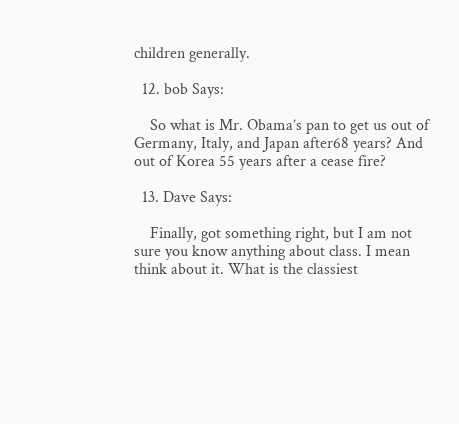children generally.

  12. bob Says:

    So what is Mr. Obama’s pan to get us out of Germany, Italy, and Japan after68 years? And out of Korea 55 years after a cease fire?

  13. Dave Says:

    Finally, got something right, but I am not sure you know anything about class. I mean think about it. What is the classiest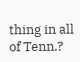thing in all of Tenn.?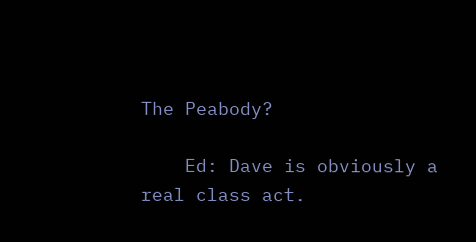The Peabody?

    Ed: Dave is obviously a real class act.